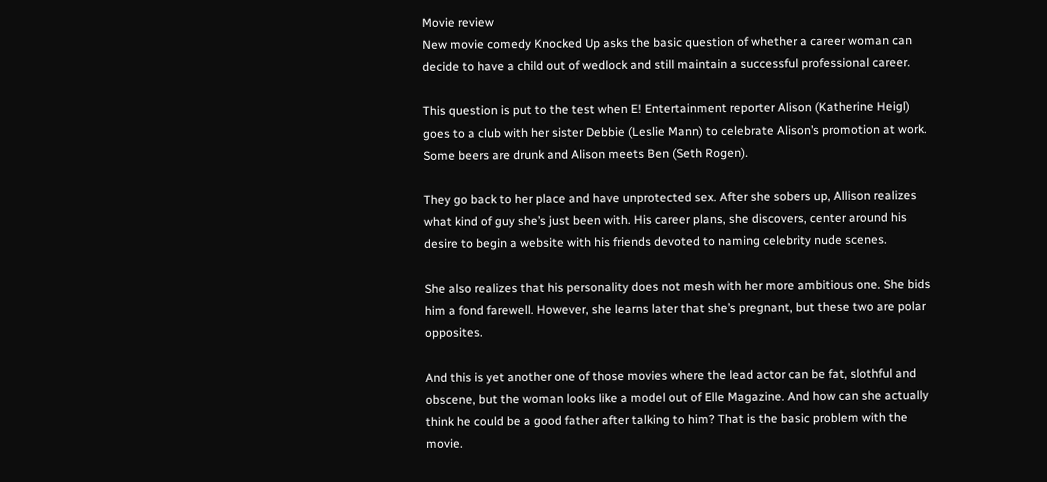Movie review
New movie comedy Knocked Up asks the basic question of whether a career woman can decide to have a child out of wedlock and still maintain a successful professional career.

This question is put to the test when E! Entertainment reporter Alison (Katherine Heigl) goes to a club with her sister Debbie (Leslie Mann) to celebrate Alison’s promotion at work. Some beers are drunk and Alison meets Ben (Seth Rogen).

They go back to her place and have unprotected sex. After she sobers up, Allison realizes what kind of guy she’s just been with. His career plans, she discovers, center around his desire to begin a website with his friends devoted to naming celebrity nude scenes.

She also realizes that his personality does not mesh with her more ambitious one. She bids him a fond farewell. However, she learns later that she’s pregnant, but these two are polar opposites.

And this is yet another one of those movies where the lead actor can be fat, slothful and obscene, but the woman looks like a model out of Elle Magazine. And how can she actually think he could be a good father after talking to him? That is the basic problem with the movie.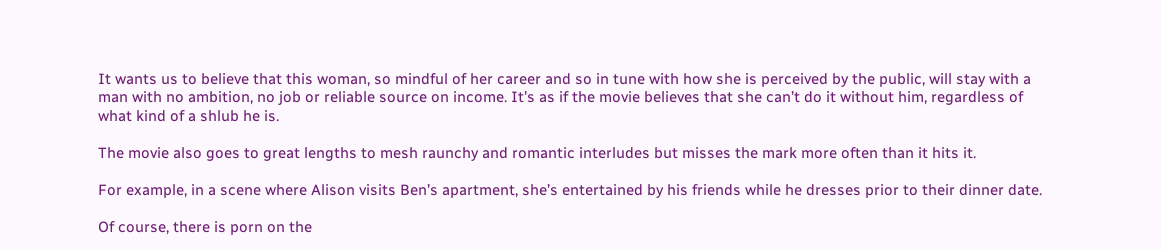It wants us to believe that this woman, so mindful of her career and so in tune with how she is perceived by the public, will stay with a man with no ambition, no job or reliable source on income. It’s as if the movie believes that she can’t do it without him, regardless of what kind of a shlub he is.

The movie also goes to great lengths to mesh raunchy and romantic interludes but misses the mark more often than it hits it.

For example, in a scene where Alison visits Ben’s apartment, she’s entertained by his friends while he dresses prior to their dinner date.

Of course, there is porn on the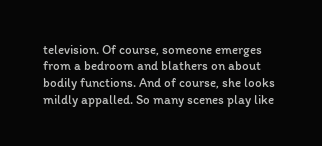television. Of course, someone emerges from a bedroom and blathers on about bodily functions. And of course, she looks mildly appalled. So many scenes play like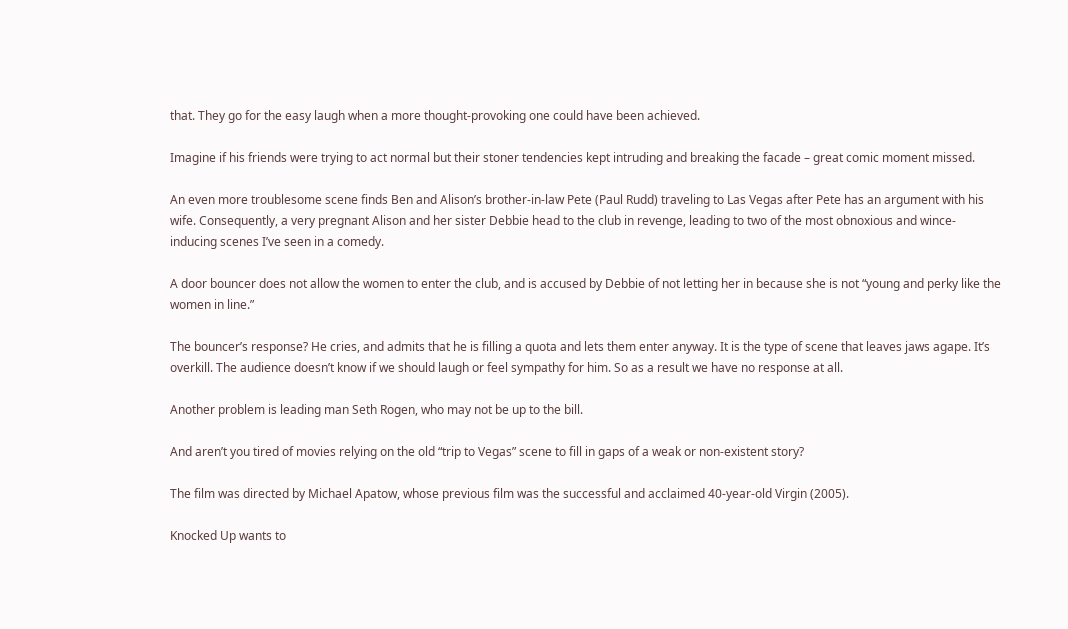that. They go for the easy laugh when a more thought-provoking one could have been achieved.

Imagine if his friends were trying to act normal but their stoner tendencies kept intruding and breaking the facade – great comic moment missed.

An even more troublesome scene finds Ben and Alison’s brother-in-law Pete (Paul Rudd) traveling to Las Vegas after Pete has an argument with his wife. Consequently, a very pregnant Alison and her sister Debbie head to the club in revenge, leading to two of the most obnoxious and wince-inducing scenes I’ve seen in a comedy.

A door bouncer does not allow the women to enter the club, and is accused by Debbie of not letting her in because she is not “young and perky like the women in line.”

The bouncer’s response? He cries, and admits that he is filling a quota and lets them enter anyway. It is the type of scene that leaves jaws agape. It’s overkill. The audience doesn’t know if we should laugh or feel sympathy for him. So as a result we have no response at all.

Another problem is leading man Seth Rogen, who may not be up to the bill.

And aren’t you tired of movies relying on the old “trip to Vegas” scene to fill in gaps of a weak or non-existent story?

The film was directed by Michael Apatow, whose previous film was the successful and acclaimed 40-year-old Virgin (2005).

Knocked Up wants to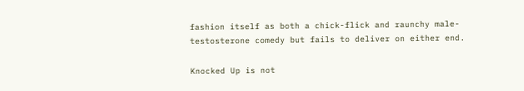fashion itself as both a chick-flick and raunchy male-testosterone comedy but fails to deliver on either end.

Knocked Up is not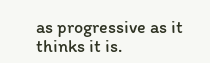as progressive as it thinks it is.